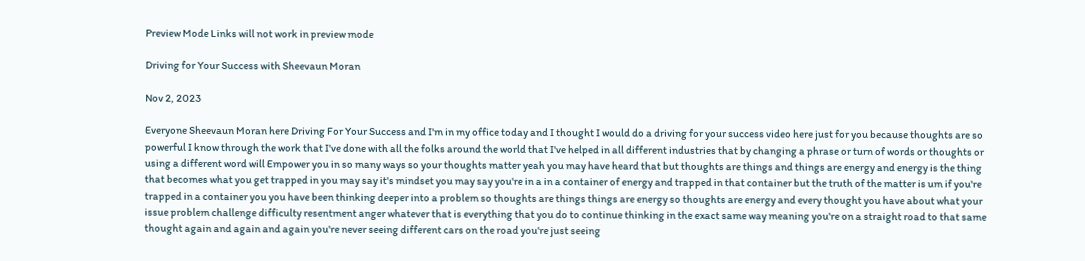Preview Mode Links will not work in preview mode

Driving for Your Success with Sheevaun Moran

Nov 2, 2023

Everyone Sheevaun Moran here Driving For Your Success and I'm in my office today and I thought I would do a driving for your success video here just for you because thoughts are so powerful I know through the work that I've done with all the folks around the world that I've helped in all different industries that by changing a phrase or turn of words or thoughts or using a different word will Empower you in so many ways so your thoughts matter yeah you may have heard that but thoughts are things and things are energy and energy is the thing that becomes what you get trapped in you may say it's mindset you may say you're in a in a container of energy and trapped in that container but the truth of the matter is um if you're trapped in a container you you have been thinking deeper into a problem so thoughts are things things are energy so thoughts are energy and every thought you have about what your issue problem challenge difficulty resentment anger whatever that is everything that you do to continue thinking in the exact same way meaning you're on a straight road to that same thought again and again and again you're never seeing different cars on the road you're just seeing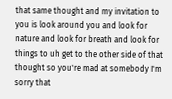that same thought and my invitation to you is look around you and look for nature and look for breath and look for things to uh get to the other side of that thought so you're mad at somebody I'm sorry that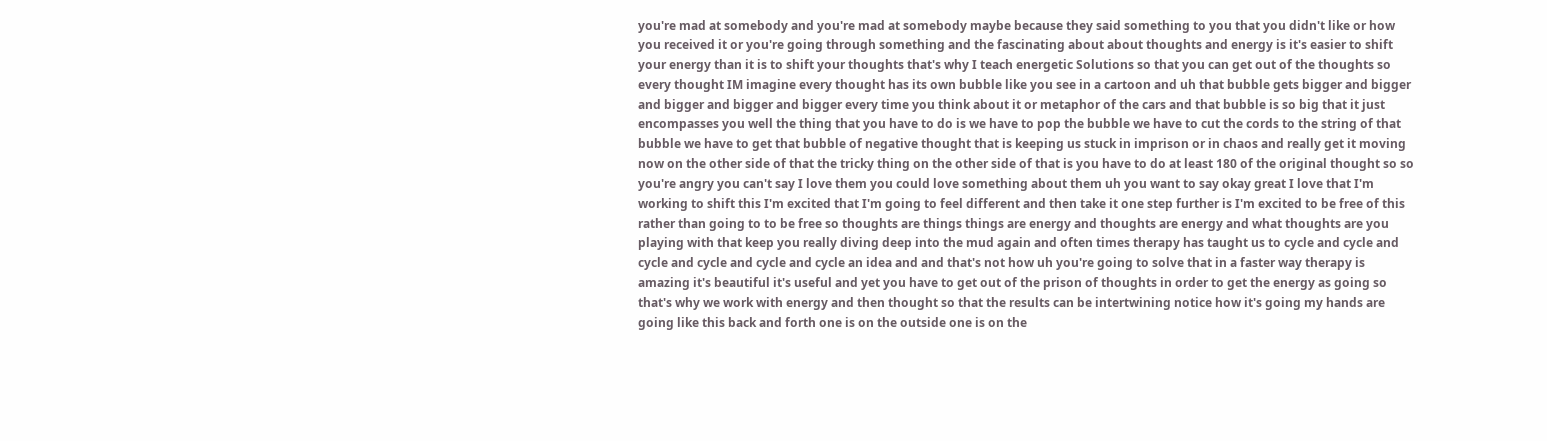you're mad at somebody and you're mad at somebody maybe because they said something to you that you didn't like or how you received it or you're going through something and the fascinating about about thoughts and energy is it's easier to shift your energy than it is to shift your thoughts that's why I teach energetic Solutions so that you can get out of the thoughts so every thought IM imagine every thought has its own bubble like you see in a cartoon and uh that bubble gets bigger and bigger and bigger and bigger and bigger every time you think about it or metaphor of the cars and that bubble is so big that it just encompasses you well the thing that you have to do is we have to pop the bubble we have to cut the cords to the string of that bubble we have to get that bubble of negative thought that is keeping us stuck in imprison or in chaos and really get it moving now on the other side of that the tricky thing on the other side of that is you have to do at least 180 of the original thought so so you're angry you can't say I love them you could love something about them uh you want to say okay great I love that I'm working to shift this I'm excited that I'm going to feel different and then take it one step further is I'm excited to be free of this rather than going to to be free so thoughts are things things are energy and thoughts are energy and what thoughts are you playing with that keep you really diving deep into the mud again and often times therapy has taught us to cycle and cycle and cycle and cycle and cycle and cycle an idea and and that's not how uh you're going to solve that in a faster way therapy is amazing it's beautiful it's useful and yet you have to get out of the prison of thoughts in order to get the energy as going so that's why we work with energy and then thought so that the results can be intertwining notice how it's going my hands are going like this back and forth one is on the outside one is on the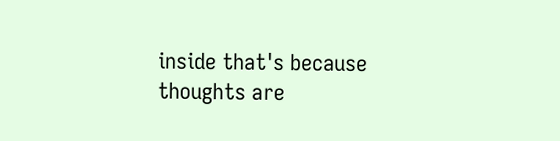inside that's because thoughts are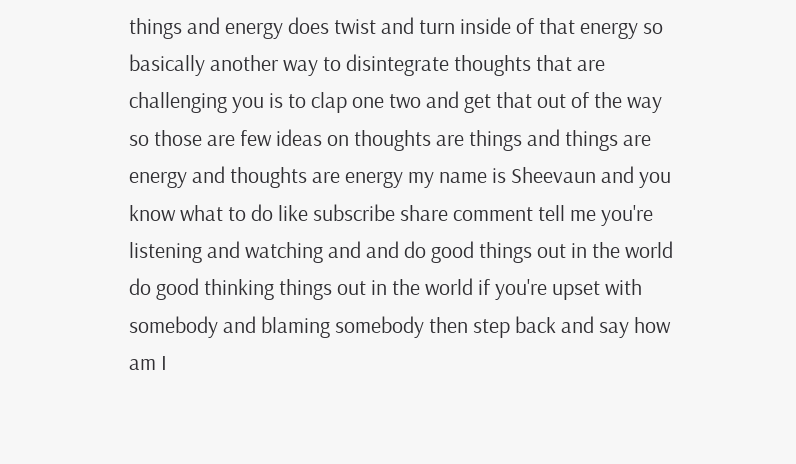things and energy does twist and turn inside of that energy so basically another way to disintegrate thoughts that are challenging you is to clap one two and get that out of the way so those are few ideas on thoughts are things and things are energy and thoughts are energy my name is Sheevaun and you know what to do like subscribe share comment tell me you're listening and watching and and do good things out in the world do good thinking things out in the world if you're upset with somebody and blaming somebody then step back and say how am I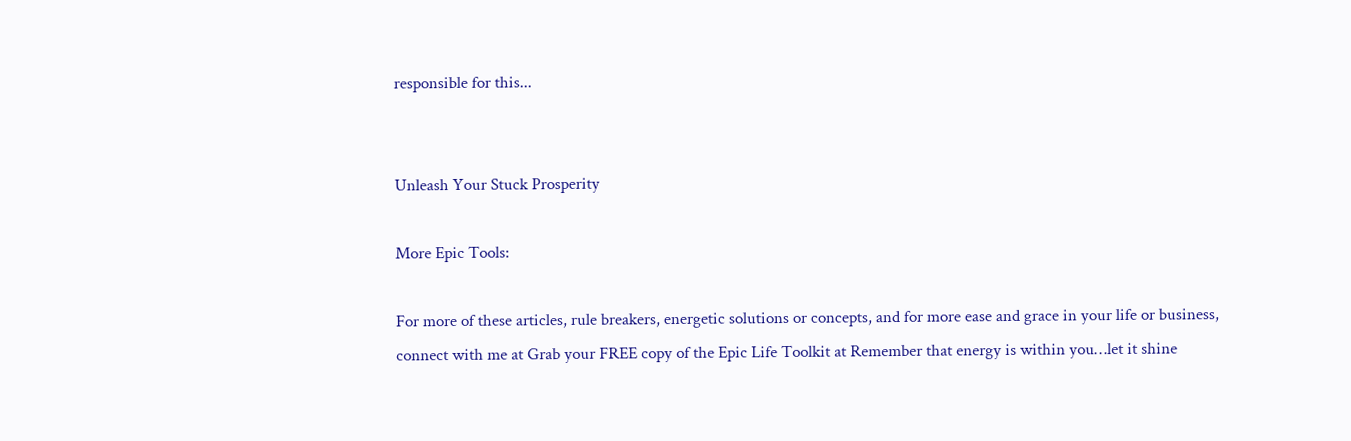responsible for this...


Unleash Your Stuck Prosperity

More Epic Tools:

For more of these articles, rule breakers, energetic solutions or concepts, and for more ease and grace in your life or business, connect with me at Grab your FREE copy of the Epic Life Toolkit at Remember that energy is within you…let it shine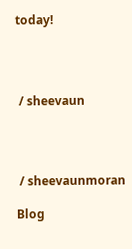today!




 / sheevaun




 / sheevaunmoran

Blog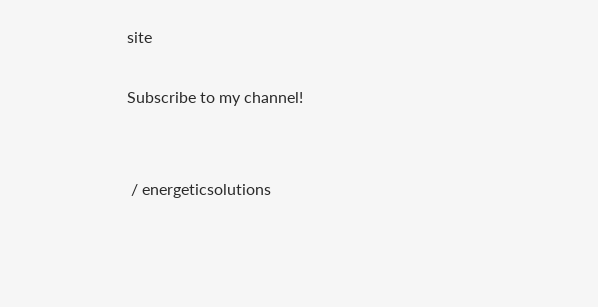site

Subscribe to my channel!


 / energeticsolutions